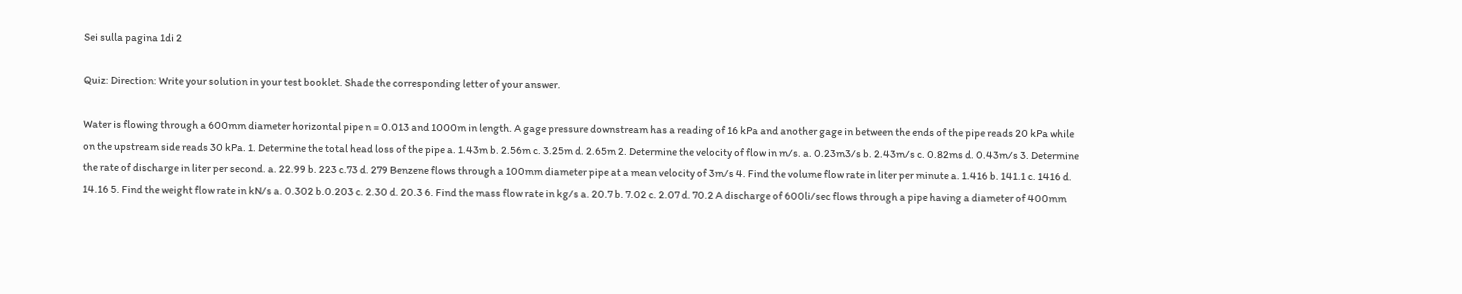Sei sulla pagina 1di 2

Quiz: Direction: Write your solution in your test booklet. Shade the corresponding letter of your answer.

Water is flowing through a 600mm diameter horizontal pipe n = 0.013 and 1000m in length. A gage pressure downstream has a reading of 16 kPa and another gage in between the ends of the pipe reads 20 kPa while on the upstream side reads 30 kPa. 1. Determine the total head loss of the pipe a. 1.43m b. 2.56m c. 3.25m d. 2.65m 2. Determine the velocity of flow in m/s. a. 0.23m3/s b. 2.43m/s c. 0.82ms d. 0.43m/s 3. Determine the rate of discharge in liter per second. a. 22.99 b. 223 c.73 d. 279 Benzene flows through a 100mm diameter pipe at a mean velocity of 3m/s 4. Find the volume flow rate in liter per minute a. 1.416 b. 141.1 c. 1416 d. 14.16 5. Find the weight flow rate in kN/s a. 0.302 b.0.203 c. 2.30 d. 20.3 6. Find the mass flow rate in kg/s a. 20.7 b. 7.02 c. 2.07 d. 70.2 A discharge of 600li/sec flows through a pipe having a diameter of 400mm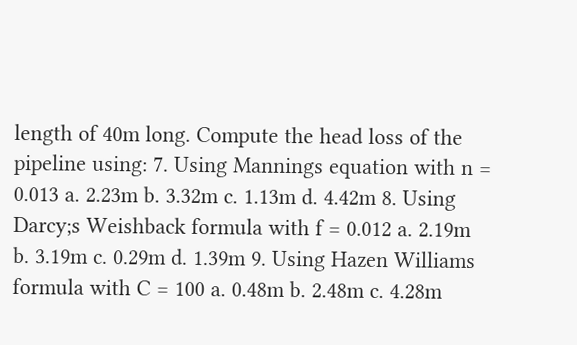length of 40m long. Compute the head loss of the pipeline using: 7. Using Mannings equation with n = 0.013 a. 2.23m b. 3.32m c. 1.13m d. 4.42m 8. Using Darcy;s Weishback formula with f = 0.012 a. 2.19m b. 3.19m c. 0.29m d. 1.39m 9. Using Hazen Williams formula with C = 100 a. 0.48m b. 2.48m c. 4.28m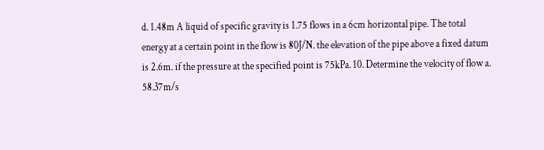d. 1.48m A liquid of specific gravity is 1.75 flows in a 6cm horizontal pipe. The total energy at a certain point in the flow is 80J/N. the elevation of the pipe above a fixed datum is 2.6m. if the pressure at the specified point is 75kPa. 10. Determine the velocity of flow a. 58.37m/s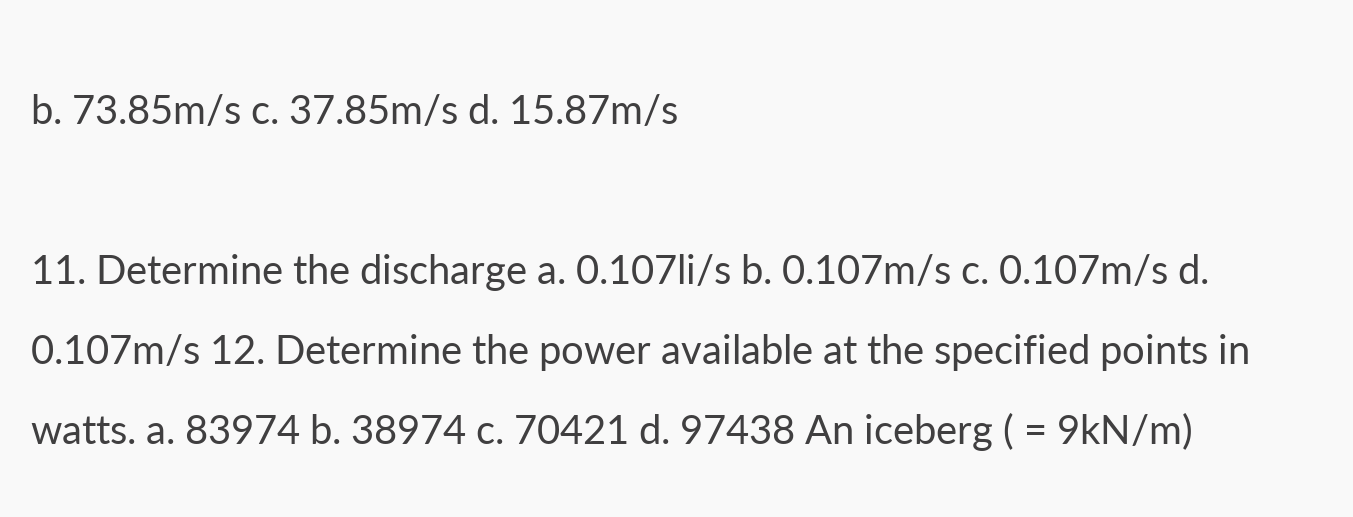b. 73.85m/s c. 37.85m/s d. 15.87m/s

11. Determine the discharge a. 0.107li/s b. 0.107m/s c. 0.107m/s d. 0.107m/s 12. Determine the power available at the specified points in watts. a. 83974 b. 38974 c. 70421 d. 97438 An iceberg ( = 9kN/m)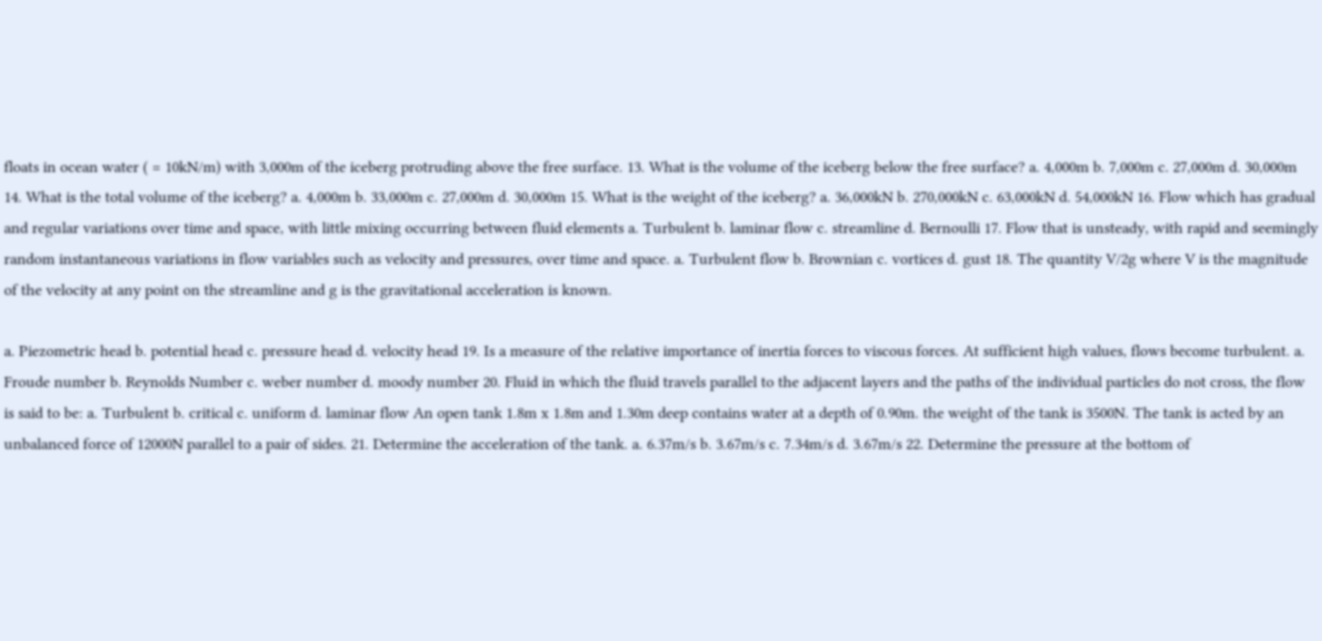floats in ocean water ( = 10kN/m) with 3,000m of the iceberg protruding above the free surface. 13. What is the volume of the iceberg below the free surface? a. 4,000m b. 7,000m c. 27,000m d. 30,000m 14. What is the total volume of the iceberg? a. 4,000m b. 33,000m c. 27,000m d. 30,000m 15. What is the weight of the iceberg? a. 36,000kN b. 270,000kN c. 63,000kN d. 54,000kN 16. Flow which has gradual and regular variations over time and space, with little mixing occurring between fluid elements a. Turbulent b. laminar flow c. streamline d. Bernoulli 17. Flow that is unsteady, with rapid and seemingly random instantaneous variations in flow variables such as velocity and pressures, over time and space. a. Turbulent flow b. Brownian c. vortices d. gust 18. The quantity V/2g where V is the magnitude of the velocity at any point on the streamline and g is the gravitational acceleration is known.

a. Piezometric head b. potential head c. pressure head d. velocity head 19. Is a measure of the relative importance of inertia forces to viscous forces. At sufficient high values, flows become turbulent. a. Froude number b. Reynolds Number c. weber number d. moody number 20. Fluid in which the fluid travels parallel to the adjacent layers and the paths of the individual particles do not cross, the flow is said to be: a. Turbulent b. critical c. uniform d. laminar flow An open tank 1.8m x 1.8m and 1.30m deep contains water at a depth of 0.90m. the weight of the tank is 3500N. The tank is acted by an unbalanced force of 12000N parallel to a pair of sides. 21. Determine the acceleration of the tank. a. 6.37m/s b. 3.67m/s c. 7.34m/s d. 3.67m/s 22. Determine the pressure at the bottom of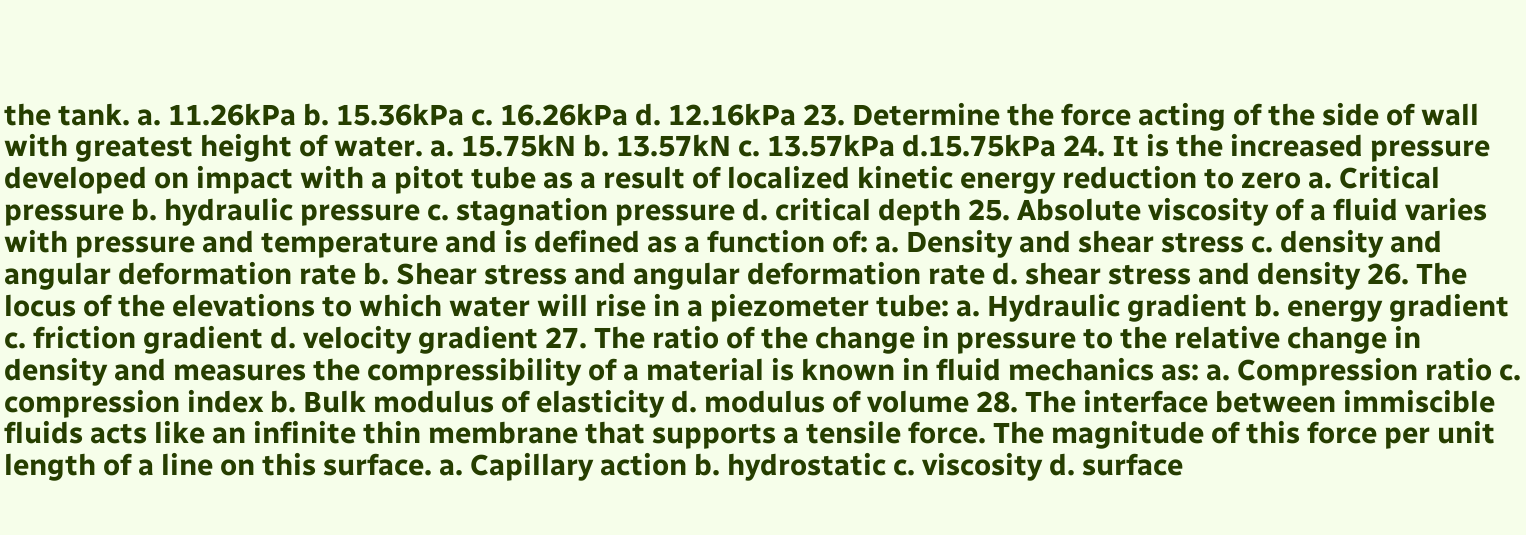the tank. a. 11.26kPa b. 15.36kPa c. 16.26kPa d. 12.16kPa 23. Determine the force acting of the side of wall with greatest height of water. a. 15.75kN b. 13.57kN c. 13.57kPa d.15.75kPa 24. It is the increased pressure developed on impact with a pitot tube as a result of localized kinetic energy reduction to zero a. Critical pressure b. hydraulic pressure c. stagnation pressure d. critical depth 25. Absolute viscosity of a fluid varies with pressure and temperature and is defined as a function of: a. Density and shear stress c. density and angular deformation rate b. Shear stress and angular deformation rate d. shear stress and density 26. The locus of the elevations to which water will rise in a piezometer tube: a. Hydraulic gradient b. energy gradient c. friction gradient d. velocity gradient 27. The ratio of the change in pressure to the relative change in density and measures the compressibility of a material is known in fluid mechanics as: a. Compression ratio c. compression index b. Bulk modulus of elasticity d. modulus of volume 28. The interface between immiscible fluids acts like an infinite thin membrane that supports a tensile force. The magnitude of this force per unit length of a line on this surface. a. Capillary action b. hydrostatic c. viscosity d. surface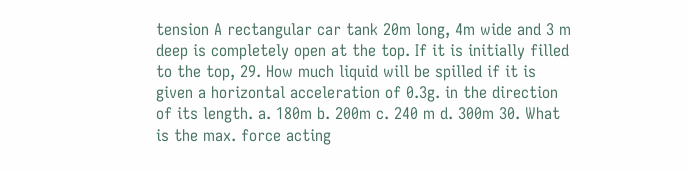tension A rectangular car tank 20m long, 4m wide and 3 m deep is completely open at the top. If it is initially filled to the top, 29. How much liquid will be spilled if it is given a horizontal acceleration of 0.3g. in the direction of its length. a. 180m b. 200m c. 240 m d. 300m 30. What is the max. force acting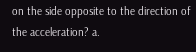on the side opposite to the direction of the acceleration? a.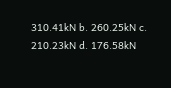310.41kN b. 260.25kN c. 210.23kN d. 176.58kN